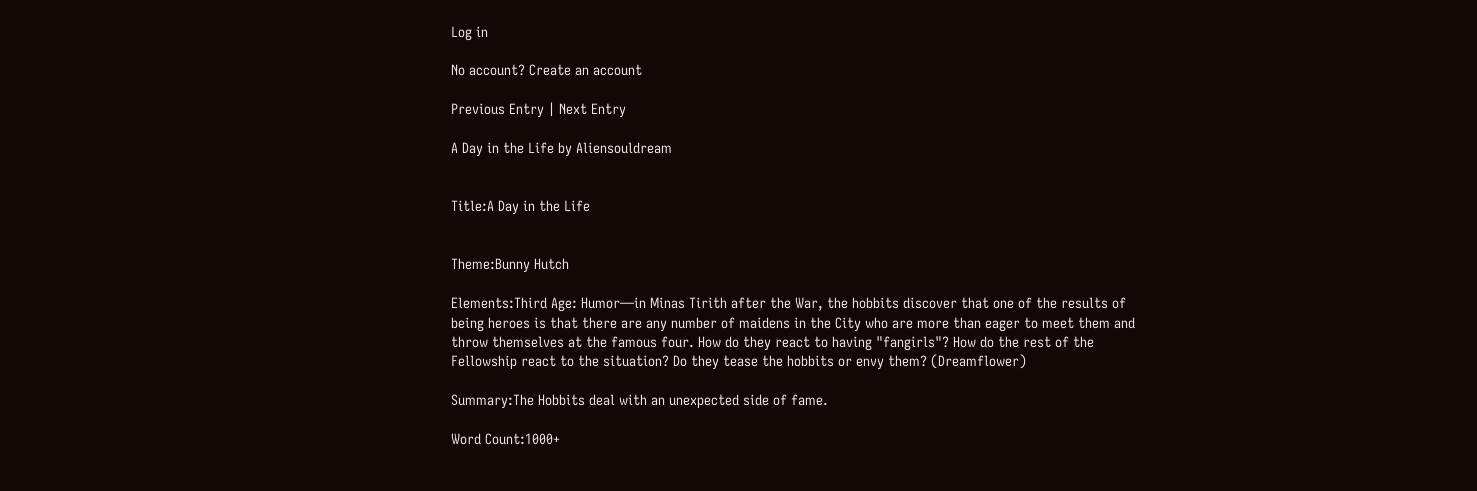Log in

No account? Create an account

Previous Entry | Next Entry

A Day in the Life by Aliensouldream


Title:A Day in the Life


Theme:Bunny Hutch

Elements:Third Age: Humor—in Minas Tirith after the War, the hobbits discover that one of the results of being heroes is that there are any number of maidens in the City who are more than eager to meet them and throw themselves at the famous four. How do they react to having "fangirls"? How do the rest of the Fellowship react to the situation? Do they tease the hobbits or envy them? (Dreamflower)

Summary:The Hobbits deal with an unexpected side of fame.

Word Count:1000+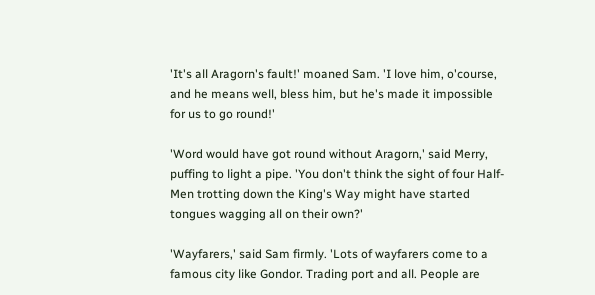'It's all Aragorn's fault!' moaned Sam. 'I love him, o'course, and he means well, bless him, but he's made it impossible for us to go round!'

'Word would have got round without Aragorn,' said Merry, puffing to light a pipe. 'You don't think the sight of four Half-Men trotting down the King's Way might have started tongues wagging all on their own?'

'Wayfarers,' said Sam firmly. 'Lots of wayfarers come to a famous city like Gondor. Trading port and all. People are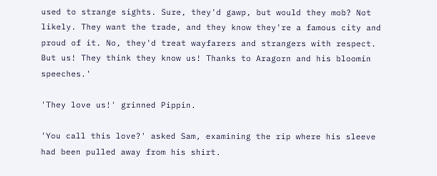used to strange sights. Sure, they'd gawp, but would they mob? Not likely. They want the trade, and they know they're a famous city and proud of it. No, they'd treat wayfarers and strangers with respect. But us! They think they know us! Thanks to Aragorn and his bloomin speeches.'

'They love us!' grinned Pippin.

'You call this love?' asked Sam, examining the rip where his sleeve had been pulled away from his shirt.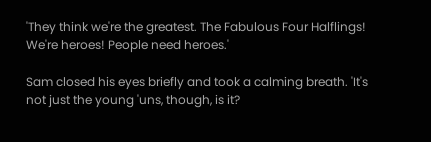'They think we're the greatest. The Fabulous Four Halflings! We're heroes! People need heroes.'

Sam closed his eyes briefly and took a calming breath. 'It's not just the young 'uns, though, is it?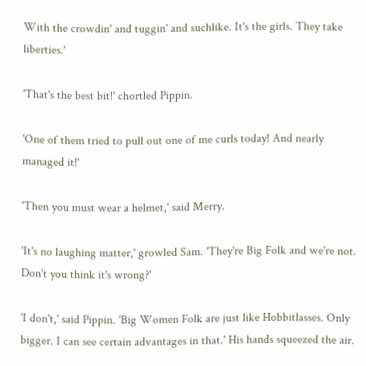With the crowdin' and tuggin' and suchlike. It's the girls. They take liberties.'

'That's the best bit!' chortled Pippin.

'One of them tried to pull out one of me curls today! And nearly managed it!'

'Then you must wear a helmet,' said Merry.

'It's no laughing matter,' growled Sam. 'They're Big Folk and we're not. Don't you think it's wrong?'

'I don't,' said Pippin. 'Big Women Folk are just like Hobbitlasses. Only bigger. I can see certain advantages in that.' His hands squeezed the air.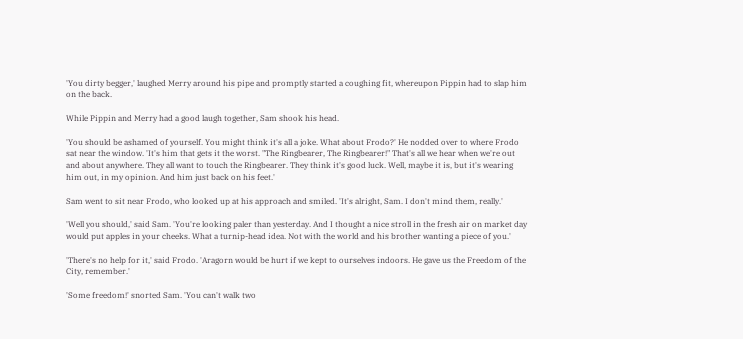'You dirty begger,' laughed Merry around his pipe and promptly started a coughing fit, whereupon Pippin had to slap him on the back.

While Pippin and Merry had a good laugh together, Sam shook his head.

'You should be ashamed of yourself. You might think it's all a joke. What about Frodo?' He nodded over to where Frodo sat near the window. 'It's him that gets it the worst. "The Ringbearer, The Ringbearer!" That's all we hear when we're out and about anywhere. They all want to touch the Ringbearer. They think it's good luck. Well, maybe it is, but it's wearing him out, in my opinion. And him just back on his feet.'

Sam went to sit near Frodo, who looked up at his approach and smiled. 'It's alright, Sam. I don't mind them, really.'

'Well you should,' said Sam. 'You're looking paler than yesterday. And I thought a nice stroll in the fresh air on market day would put apples in your cheeks. What a turnip-head idea. Not with the world and his brother wanting a piece of you.'

'There's no help for it,' said Frodo. 'Aragorn would be hurt if we kept to ourselves indoors. He gave us the Freedom of the City, remember.'

'Some freedom!' snorted Sam. 'You can't walk two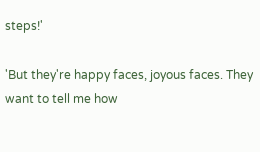steps!'

'But they're happy faces, joyous faces. They want to tell me how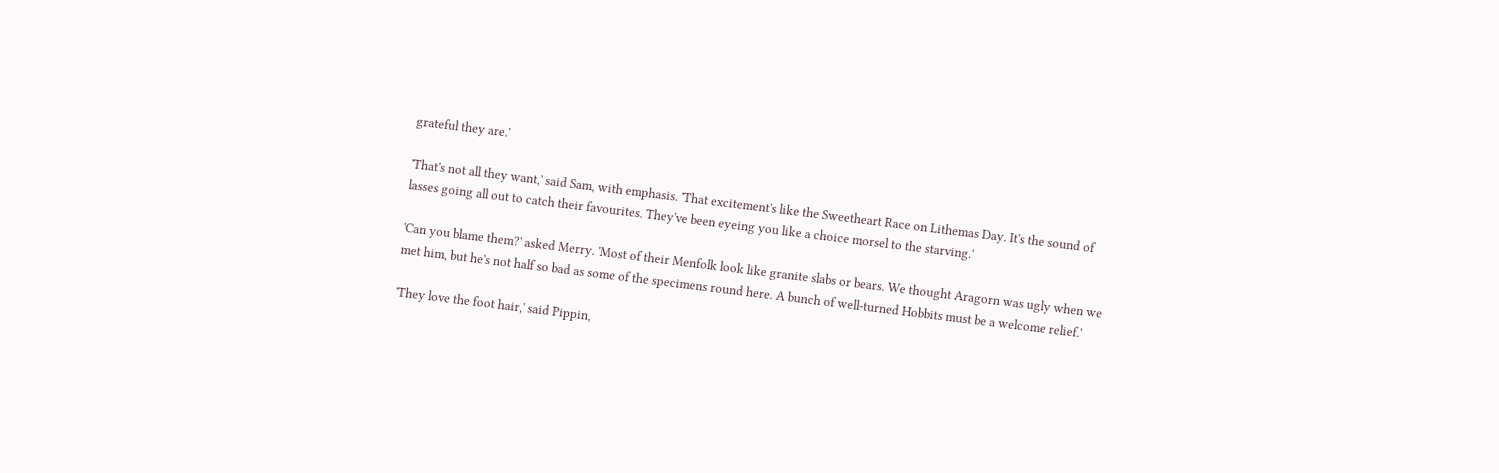grateful they are.'

'That's not all they want,' said Sam, with emphasis. 'That excitement's like the Sweetheart Race on Lithemas Day. It's the sound of lasses going all out to catch their favourites. They've been eyeing you like a choice morsel to the starving.'

'Can you blame them?' asked Merry. 'Most of their Menfolk look like granite slabs or bears. We thought Aragorn was ugly when we met him, but he's not half so bad as some of the specimens round here. A bunch of well-turned Hobbits must be a welcome relief.'

'They love the foot hair,' said Pippin,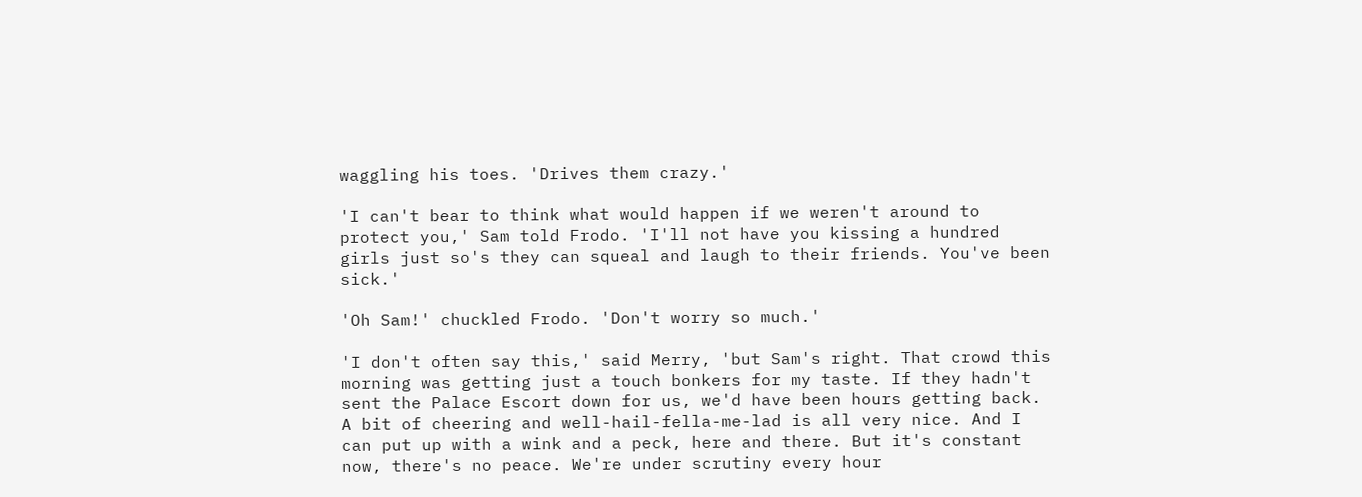waggling his toes. 'Drives them crazy.'

'I can't bear to think what would happen if we weren't around to protect you,' Sam told Frodo. 'I'll not have you kissing a hundred girls just so's they can squeal and laugh to their friends. You've been sick.'

'Oh Sam!' chuckled Frodo. 'Don't worry so much.'

'I don't often say this,' said Merry, 'but Sam's right. That crowd this morning was getting just a touch bonkers for my taste. If they hadn't sent the Palace Escort down for us, we'd have been hours getting back. A bit of cheering and well-hail-fella-me-lad is all very nice. And I can put up with a wink and a peck, here and there. But it's constant now, there's no peace. We're under scrutiny every hour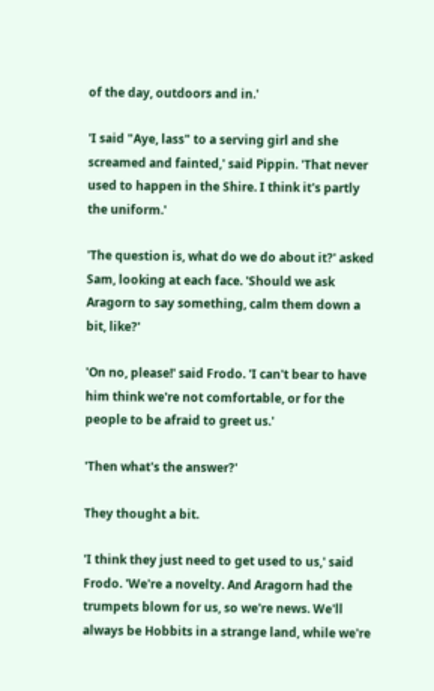of the day, outdoors and in.'

'I said "Aye, lass" to a serving girl and she screamed and fainted,' said Pippin. 'That never used to happen in the Shire. I think it's partly the uniform.'

'The question is, what do we do about it?' asked Sam, looking at each face. 'Should we ask Aragorn to say something, calm them down a bit, like?'

'On no, please!' said Frodo. 'I can't bear to have him think we're not comfortable, or for the people to be afraid to greet us.'

'Then what's the answer?'

They thought a bit.

'I think they just need to get used to us,' said Frodo. 'We're a novelty. And Aragorn had the trumpets blown for us, so we're news. We'll always be Hobbits in a strange land, while we're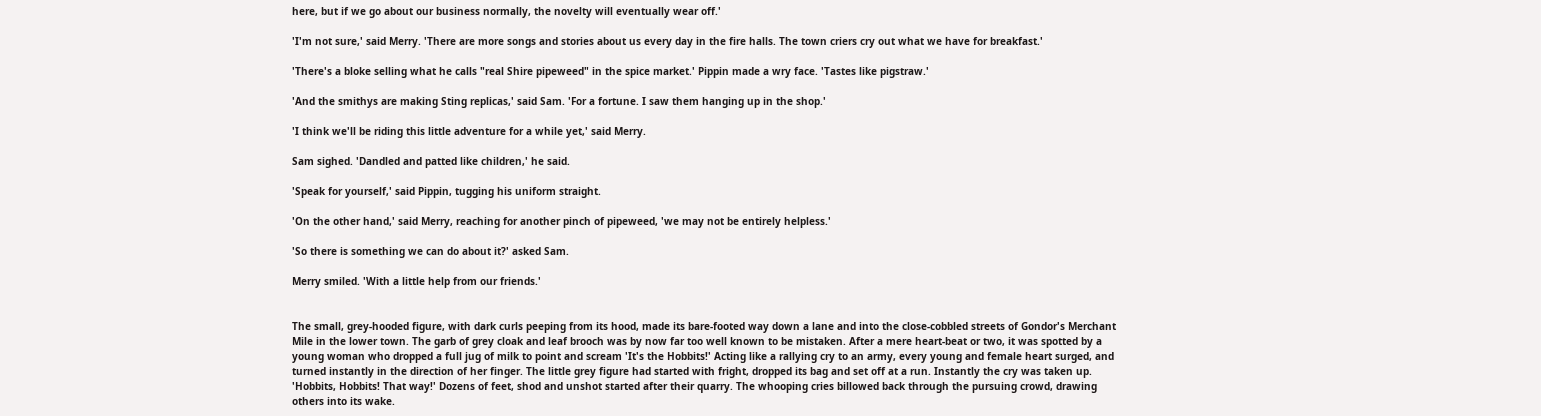here, but if we go about our business normally, the novelty will eventually wear off.'

'I'm not sure,' said Merry. 'There are more songs and stories about us every day in the fire halls. The town criers cry out what we have for breakfast.'

'There's a bloke selling what he calls "real Shire pipeweed" in the spice market.' Pippin made a wry face. 'Tastes like pigstraw.'

'And the smithys are making Sting replicas,' said Sam. 'For a fortune. I saw them hanging up in the shop.'

'I think we'll be riding this little adventure for a while yet,' said Merry.

Sam sighed. 'Dandled and patted like children,' he said.

'Speak for yourself,' said Pippin, tugging his uniform straight.

'On the other hand,' said Merry, reaching for another pinch of pipeweed, 'we may not be entirely helpless.'

'So there is something we can do about it?' asked Sam.

Merry smiled. 'With a little help from our friends.'


The small, grey-hooded figure, with dark curls peeping from its hood, made its bare-footed way down a lane and into the close-cobbled streets of Gondor's Merchant Mile in the lower town. The garb of grey cloak and leaf brooch was by now far too well known to be mistaken. After a mere heart-beat or two, it was spotted by a young woman who dropped a full jug of milk to point and scream 'It's the Hobbits!' Acting like a rallying cry to an army, every young and female heart surged, and turned instantly in the direction of her finger. The little grey figure had started with fright, dropped its bag and set off at a run. Instantly the cry was taken up. 'Hobbits, Hobbits! That way!' Dozens of feet, shod and unshot started after their quarry. The whooping cries billowed back through the pursuing crowd, drawing others into its wake.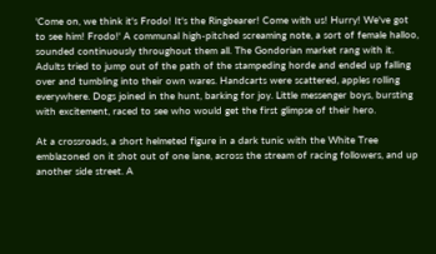'Come on, we think it's Frodo! It's the Ringbearer! Come with us! Hurry! We've got to see him! Frodo!' A communal high-pitched screaming note, a sort of female halloo, sounded continuously throughout them all. The Gondorian market rang with it. Adults tried to jump out of the path of the stampeding horde and ended up falling over and tumbling into their own wares. Handcarts were scattered, apples rolling everywhere. Dogs joined in the hunt, barking for joy. Little messenger boys, bursting with excitement, raced to see who would get the first glimpse of their hero.

At a crossroads, a short helmeted figure in a dark tunic with the White Tree emblazoned on it shot out of one lane, across the stream of racing followers, and up another side street. A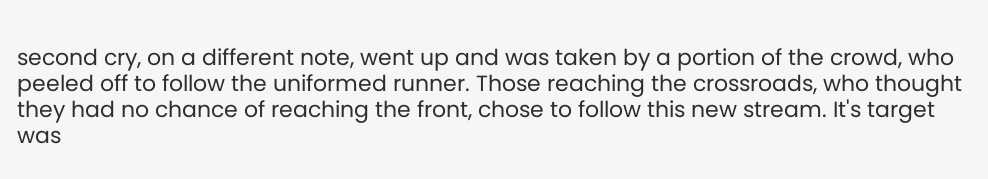second cry, on a different note, went up and was taken by a portion of the crowd, who peeled off to follow the uniformed runner. Those reaching the crossroads, who thought they had no chance of reaching the front, chose to follow this new stream. It's target was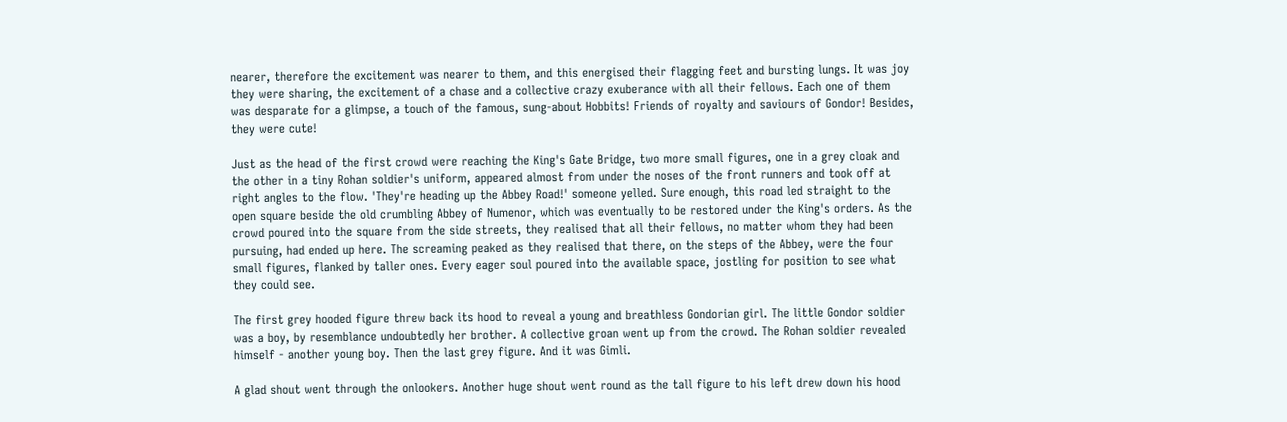nearer, therefore the excitement was nearer to them, and this energised their flagging feet and bursting lungs. It was joy they were sharing, the excitement of a chase and a collective crazy exuberance with all their fellows. Each one of them was desparate for a glimpse, a touch of the famous, sung-about Hobbits! Friends of royalty and saviours of Gondor! Besides, they were cute!

Just as the head of the first crowd were reaching the King's Gate Bridge, two more small figures, one in a grey cloak and the other in a tiny Rohan soldier's uniform, appeared almost from under the noses of the front runners and took off at right angles to the flow. 'They're heading up the Abbey Road!' someone yelled. Sure enough, this road led straight to the open square beside the old crumbling Abbey of Numenor, which was eventually to be restored under the King's orders. As the crowd poured into the square from the side streets, they realised that all their fellows, no matter whom they had been pursuing, had ended up here. The screaming peaked as they realised that there, on the steps of the Abbey, were the four small figures, flanked by taller ones. Every eager soul poured into the available space, jostling for position to see what they could see.

The first grey hooded figure threw back its hood to reveal a young and breathless Gondorian girl. The little Gondor soldier was a boy, by resemblance undoubtedly her brother. A collective groan went up from the crowd. The Rohan soldier revealed himself - another young boy. Then the last grey figure. And it was Gimli.

A glad shout went through the onlookers. Another huge shout went round as the tall figure to his left drew down his hood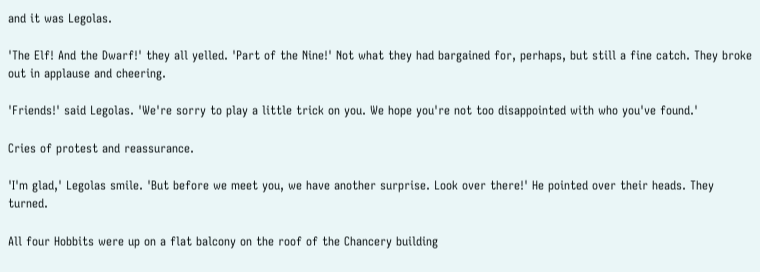and it was Legolas.

'The Elf! And the Dwarf!' they all yelled. 'Part of the Nine!' Not what they had bargained for, perhaps, but still a fine catch. They broke out in applause and cheering.

'Friends!' said Legolas. 'We're sorry to play a little trick on you. We hope you're not too disappointed with who you've found.'

Cries of protest and reassurance.

'I'm glad,' Legolas smile. 'But before we meet you, we have another surprise. Look over there!' He pointed over their heads. They turned.

All four Hobbits were up on a flat balcony on the roof of the Chancery building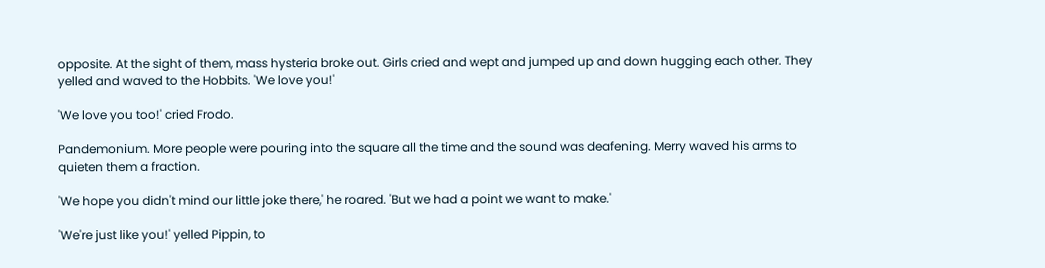opposite. At the sight of them, mass hysteria broke out. Girls cried and wept and jumped up and down hugging each other. They yelled and waved to the Hobbits. 'We love you!'

'We love you too!' cried Frodo.

Pandemonium. More people were pouring into the square all the time and the sound was deafening. Merry waved his arms to quieten them a fraction.

'We hope you didn't mind our little joke there,' he roared. 'But we had a point we want to make.'

'We're just like you!' yelled Pippin, to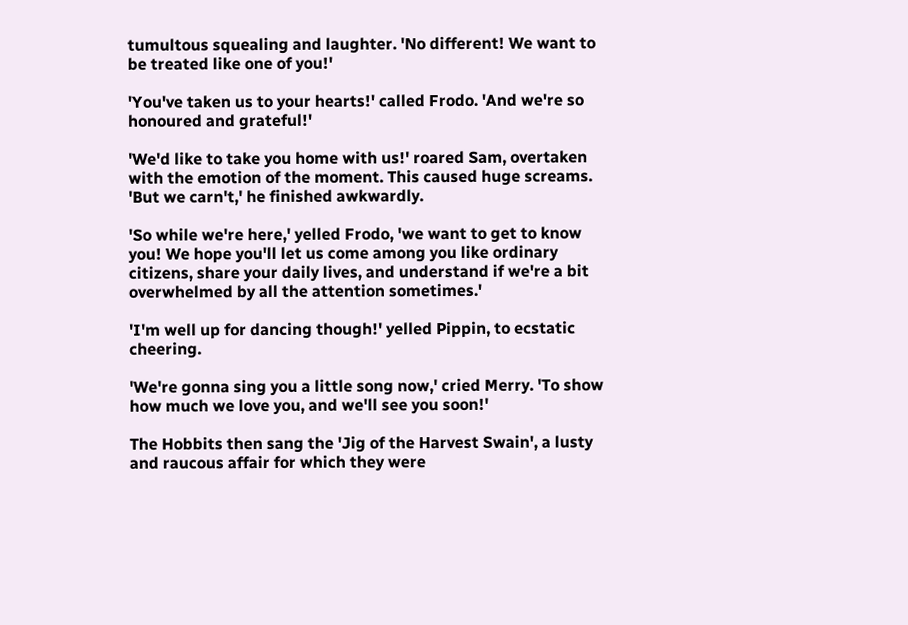tumultous squealing and laughter. 'No different! We want to be treated like one of you!'

'You've taken us to your hearts!' called Frodo. 'And we're so honoured and grateful!'

'We'd like to take you home with us!' roared Sam, overtaken with the emotion of the moment. This caused huge screams. 'But we carn't,' he finished awkwardly.

'So while we're here,' yelled Frodo, 'we want to get to know you! We hope you'll let us come among you like ordinary citizens, share your daily lives, and understand if we're a bit overwhelmed by all the attention sometimes.'

'I'm well up for dancing though!' yelled Pippin, to ecstatic cheering.

'We're gonna sing you a little song now,' cried Merry. 'To show how much we love you, and we'll see you soon!'

The Hobbits then sang the 'Jig of the Harvest Swain', a lusty and raucous affair for which they were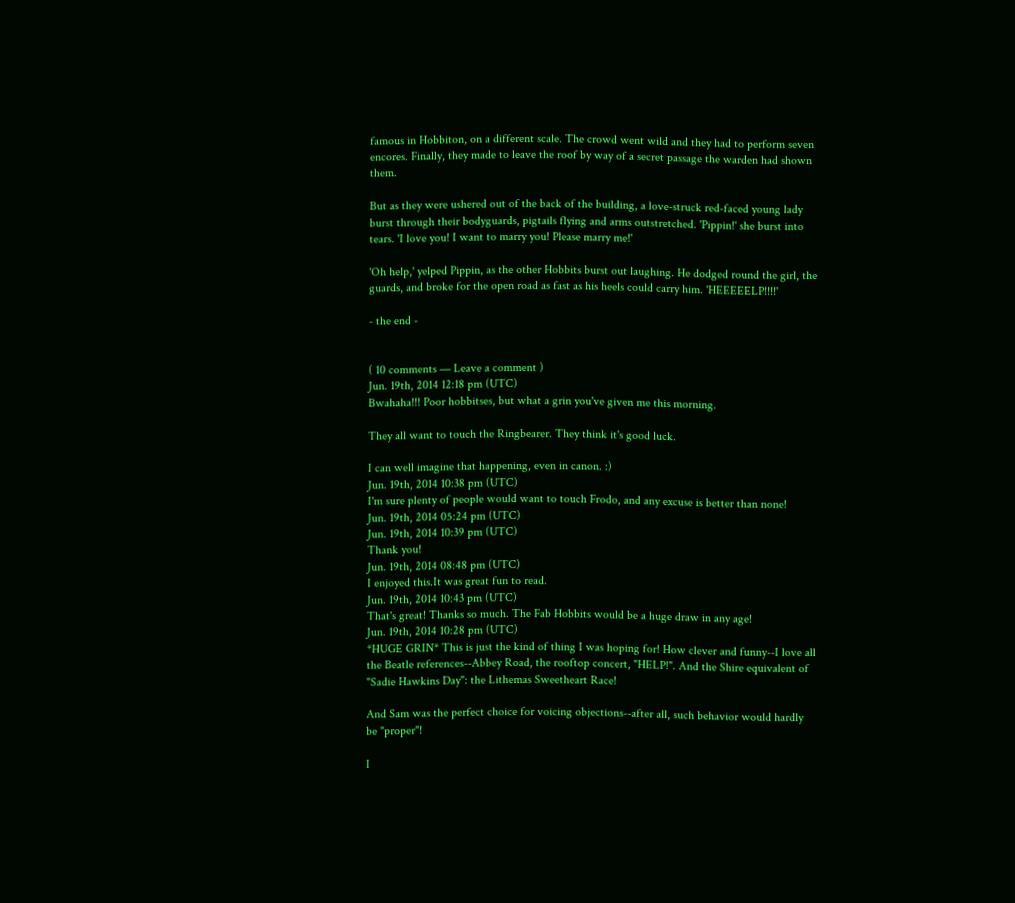famous in Hobbiton, on a different scale. The crowd went wild and they had to perform seven encores. Finally, they made to leave the roof by way of a secret passage the warden had shown them.

But as they were ushered out of the back of the building, a love-struck red-faced young lady burst through their bodyguards, pigtails flying and arms outstretched. 'Pippin!' she burst into tears. 'I love you! I want to marry you! Please marry me!'

'Oh help,' yelped Pippin, as the other Hobbits burst out laughing. He dodged round the girl, the guards, and broke for the open road as fast as his heels could carry him. 'HEEEEELP!!!!'

- the end -


( 10 comments — Leave a comment )
Jun. 19th, 2014 12:18 pm (UTC)
Bwahaha!!! Poor hobbitses, but what a grin you've given me this morning.

They all want to touch the Ringbearer. They think it's good luck.

I can well imagine that happening, even in canon. :)
Jun. 19th, 2014 10:38 pm (UTC)
I'm sure plenty of people would want to touch Frodo, and any excuse is better than none!
Jun. 19th, 2014 05:24 pm (UTC)
Jun. 19th, 2014 10:39 pm (UTC)
Thank you!
Jun. 19th, 2014 08:48 pm (UTC)
I enjoyed this.It was great fun to read.
Jun. 19th, 2014 10:43 pm (UTC)
That's great! Thanks so much. The Fab Hobbits would be a huge draw in any age!
Jun. 19th, 2014 10:28 pm (UTC)
*HUGE GRIN* This is just the kind of thing I was hoping for! How clever and funny--I love all the Beatle references--Abbey Road, the rooftop concert, "HELP!". And the Shire equivalent of "Sadie Hawkins Day": the Lithemas Sweetheart Race!

And Sam was the perfect choice for voicing objections--after all, such behavior would hardly be "proper"!

I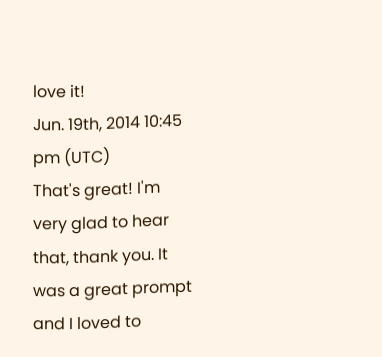love it!
Jun. 19th, 2014 10:45 pm (UTC)
That's great! I'm very glad to hear that, thank you. It was a great prompt and I loved to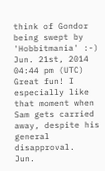think of Gondor being swept by 'Hobbitmania' :-)
Jun. 21st, 2014 04:44 pm (UTC)
Great fun! I especially like that moment when Sam gets carried away, despite his general disapproval.
Jun.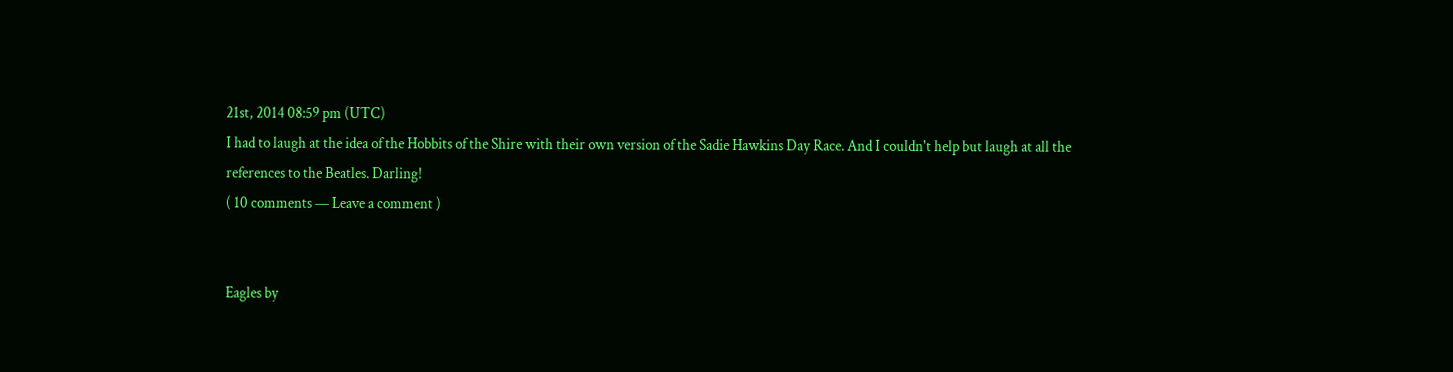21st, 2014 08:59 pm (UTC)
I had to laugh at the idea of the Hobbits of the Shire with their own version of the Sadie Hawkins Day Race. And I couldn't help but laugh at all the references to the Beatles. Darling!
( 10 comments — Leave a comment )


Eagles by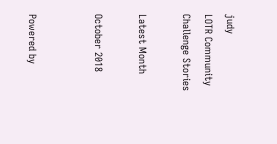judy
LOTR Community Challenge Stories

Latest Month

October 2018


Powered by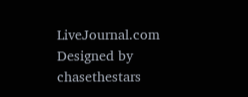LiveJournal.com
Designed by chasethestars